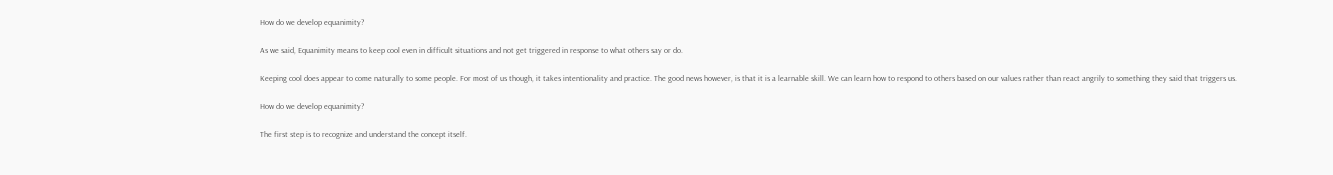How do we develop equanimity?

As we said, Equanimity means to keep cool even in difficult situations and not get triggered in response to what others say or do.

Keeping cool does appear to come naturally to some people. For most of us though, it takes intentionality and practice. The good news however, is that it is a learnable skill. We can learn how to respond to others based on our values rather than react angrily to something they said that triggers us.

How do we develop equanimity?

The first step is to recognize and understand the concept itself.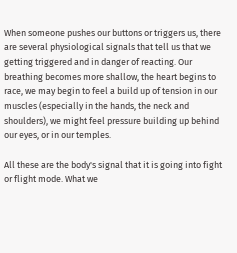When someone pushes our buttons or triggers us, there are several physiological signals that tell us that we getting triggered and in danger of reacting. Our breathing becomes more shallow, the heart begins to race, we may begin to feel a build up of tension in our muscles (especially in the hands, the neck and shoulders), we might feel pressure building up behind our eyes, or in our temples.

All these are the body's signal that it is going into fight or flight mode. What we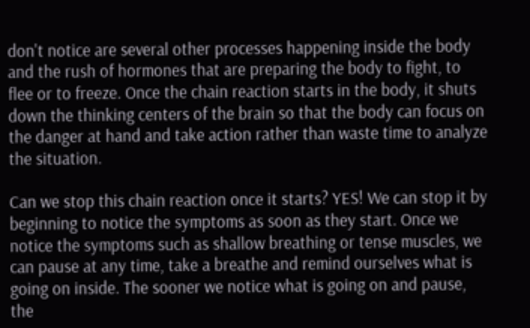don't notice are several other processes happening inside the body and the rush of hormones that are preparing the body to fight, to flee or to freeze. Once the chain reaction starts in the body, it shuts down the thinking centers of the brain so that the body can focus on the danger at hand and take action rather than waste time to analyze the situation.

Can we stop this chain reaction once it starts? YES! We can stop it by beginning to notice the symptoms as soon as they start. Once we notice the symptoms such as shallow breathing or tense muscles, we can pause at any time, take a breathe and remind ourselves what is going on inside. The sooner we notice what is going on and pause, the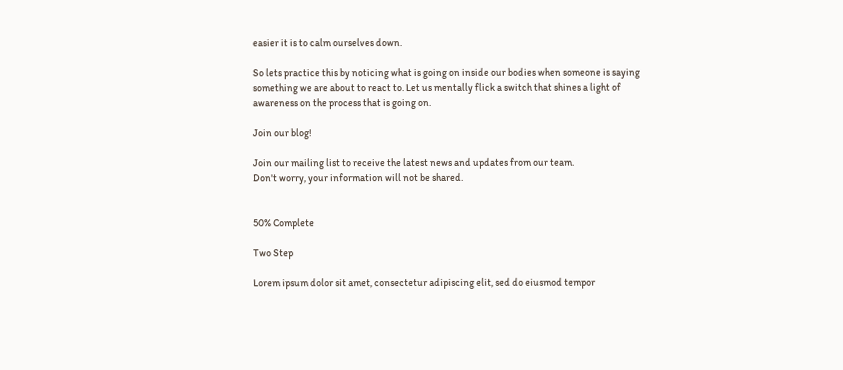easier it is to calm ourselves down.

So lets practice this by noticing what is going on inside our bodies when someone is saying something we are about to react to. Let us mentally flick a switch that shines a light of awareness on the process that is going on.

Join our blog!

Join our mailing list to receive the latest news and updates from our team.
Don't worry, your information will not be shared.


50% Complete

Two Step

Lorem ipsum dolor sit amet, consectetur adipiscing elit, sed do eiusmod tempor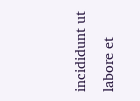incididunt ut labore et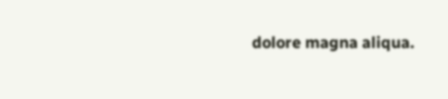dolore magna aliqua.